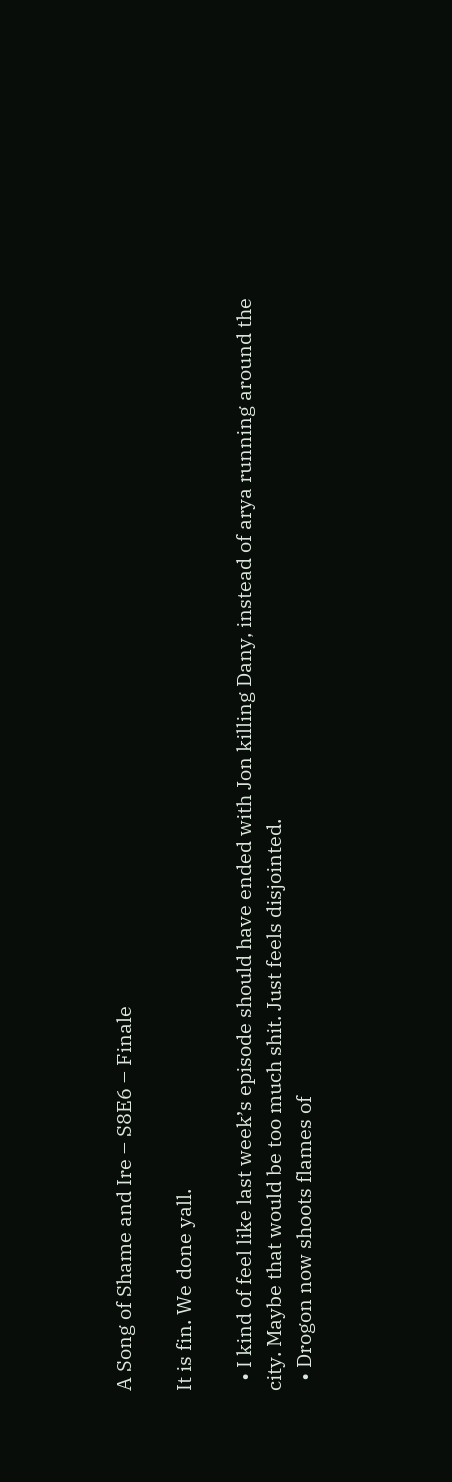A Song of Shame and Ire – S8E6 – Finale

It is fin. We done yall.

  • I kind of feel like last week’s episode should have ended with Jon killing Dany, instead of arya running around the city. Maybe that would be too much shit. Just feels disjointed.
  • Drogon now shoots flames of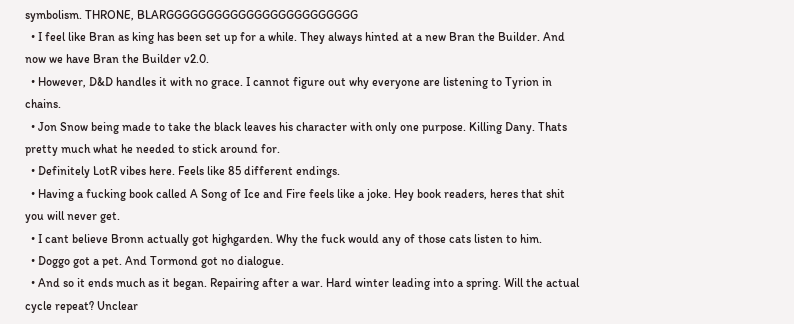symbolism. THRONE, BLARGGGGGGGGGGGGGGGGGGGGGGGG
  • I feel like Bran as king has been set up for a while. They always hinted at a new Bran the Builder. And now we have Bran the Builder v2.0.
  • However, D&D handles it with no grace. I cannot figure out why everyone are listening to Tyrion in chains.
  • Jon Snow being made to take the black leaves his character with only one purpose. Killing Dany. Thats pretty much what he needed to stick around for.
  • Definitely LotR vibes here. Feels like 85 different endings.
  • Having a fucking book called A Song of Ice and Fire feels like a joke. Hey book readers, heres that shit you will never get.
  • I cant believe Bronn actually got highgarden. Why the fuck would any of those cats listen to him.
  • Doggo got a pet. And Tormond got no dialogue.
  • And so it ends much as it began. Repairing after a war. Hard winter leading into a spring. Will the actual cycle repeat? Unclear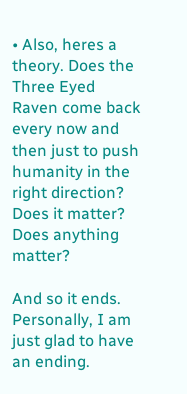• Also, heres a theory. Does the Three Eyed Raven come back every now and then just to push humanity in the right direction? Does it matter? Does anything matter?

And so it ends. Personally, I am just glad to have an ending.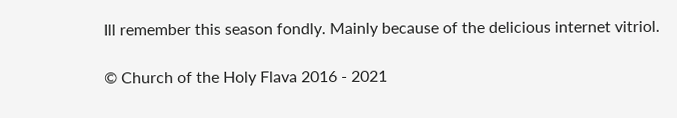Ill remember this season fondly. Mainly because of the delicious internet vitriol.

© Church of the Holy Flava 2016 - 2021